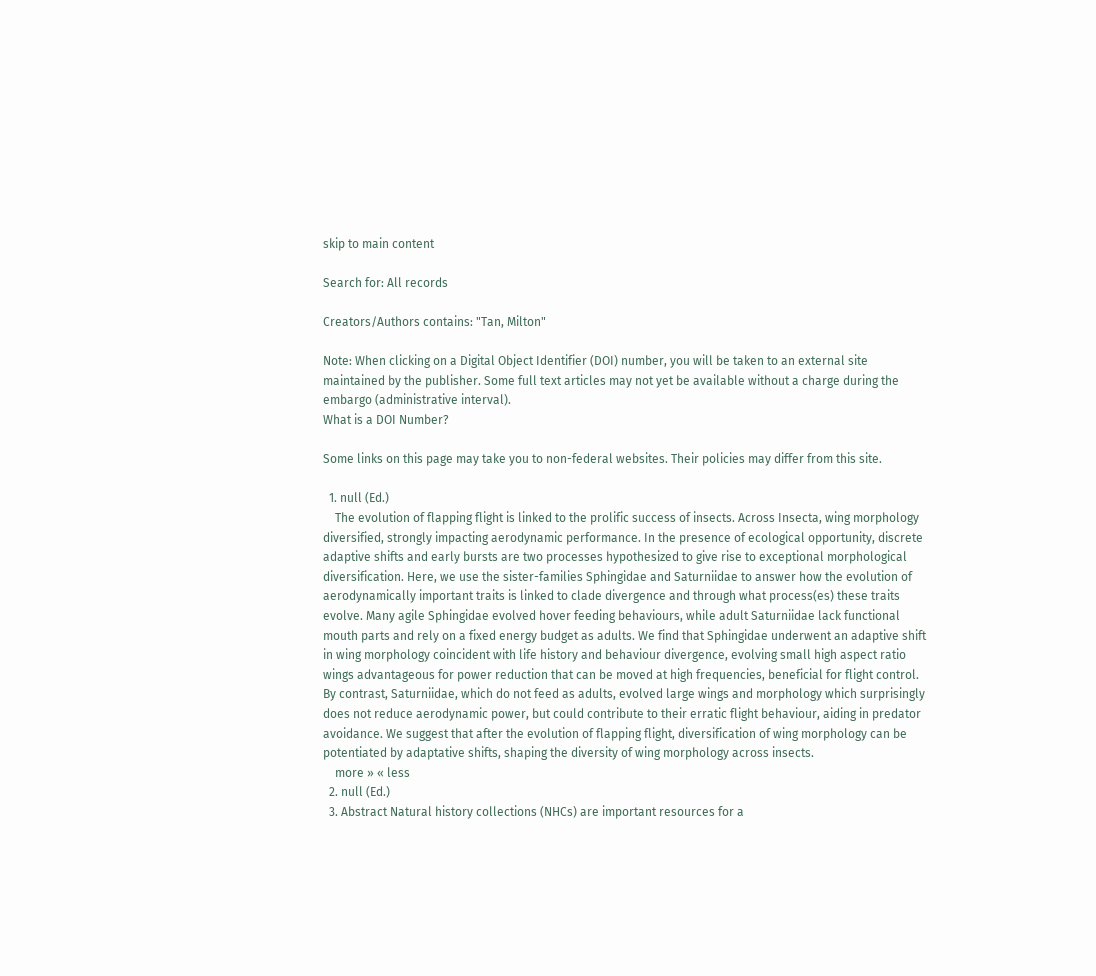skip to main content

Search for: All records

Creators/Authors contains: "Tan, Milton"

Note: When clicking on a Digital Object Identifier (DOI) number, you will be taken to an external site maintained by the publisher. Some full text articles may not yet be available without a charge during the embargo (administrative interval).
What is a DOI Number?

Some links on this page may take you to non-federal websites. Their policies may differ from this site.

  1. null (Ed.)
    The evolution of flapping flight is linked to the prolific success of insects. Across Insecta, wing morphology diversified, strongly impacting aerodynamic performance. In the presence of ecological opportunity, discrete adaptive shifts and early bursts are two processes hypothesized to give rise to exceptional morphological diversification. Here, we use the sister-families Sphingidae and Saturniidae to answer how the evolution of aerodynamically important traits is linked to clade divergence and through what process(es) these traits evolve. Many agile Sphingidae evolved hover feeding behaviours, while adult Saturniidae lack functional mouth parts and rely on a fixed energy budget as adults. We find that Sphingidae underwent an adaptive shift in wing morphology coincident with life history and behaviour divergence, evolving small high aspect ratio wings advantageous for power reduction that can be moved at high frequencies, beneficial for flight control. By contrast, Saturniidae, which do not feed as adults, evolved large wings and morphology which surprisingly does not reduce aerodynamic power, but could contribute to their erratic flight behaviour, aiding in predator avoidance. We suggest that after the evolution of flapping flight, diversification of wing morphology can be potentiated by adaptative shifts, shaping the diversity of wing morphology across insects.
    more » « less
  2. null (Ed.)
  3. Abstract Natural history collections (NHCs) are important resources for a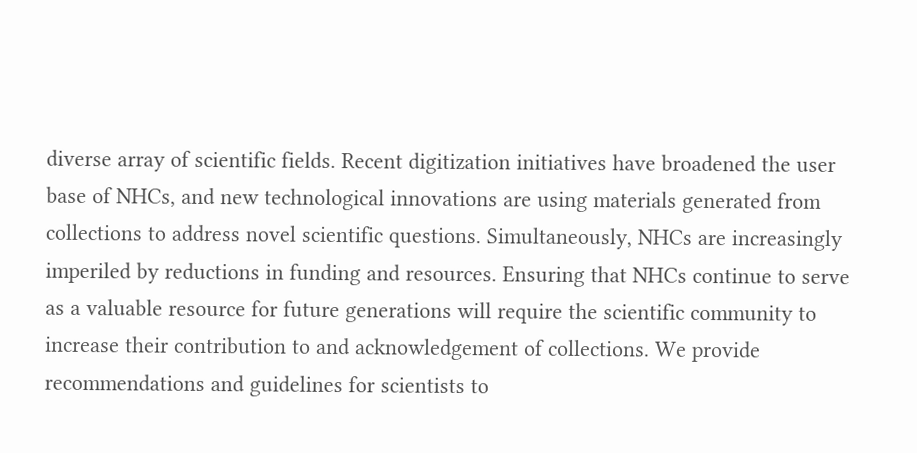diverse array of scientific fields. Recent digitization initiatives have broadened the user base of NHCs, and new technological innovations are using materials generated from collections to address novel scientific questions. Simultaneously, NHCs are increasingly imperiled by reductions in funding and resources. Ensuring that NHCs continue to serve as a valuable resource for future generations will require the scientific community to increase their contribution to and acknowledgement of collections. We provide recommendations and guidelines for scientists to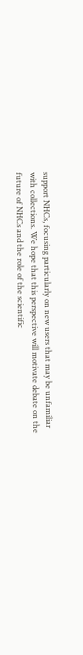support NHCs, focusing particularly on new users that may be unfamiliar with collections. We hope that this perspective will motivate debate on the future of NHCs and the role of the scientific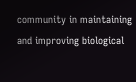community in maintaining and improving biological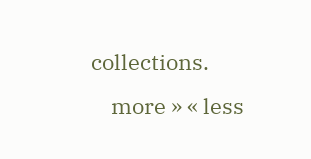collections.
    more » « less